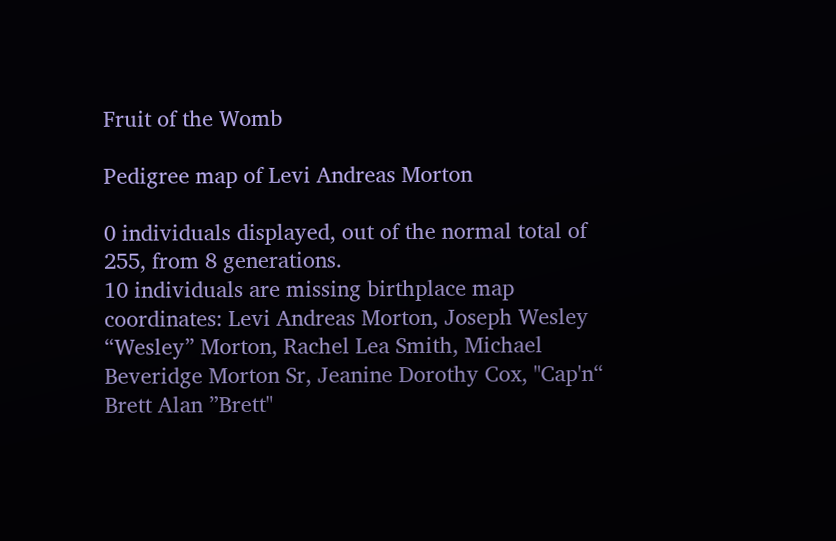Fruit of the Womb

Pedigree map of Levi Andreas Morton

0 individuals displayed, out of the normal total of 255, from 8 generations.
10 individuals are missing birthplace map coordinates: Levi Andreas Morton, Joseph Wesley “Wesley” Morton, Rachel Lea Smith, Michael Beveridge Morton Sr, Jeanine Dorothy Cox, "Cap'n“ Brett Alan ”Brett"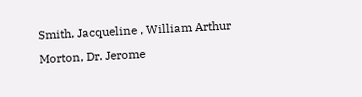Smith, Jacqueline , William Arthur Morton, Dr. Jerome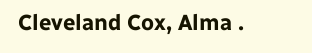Cleveland Cox, Alma .